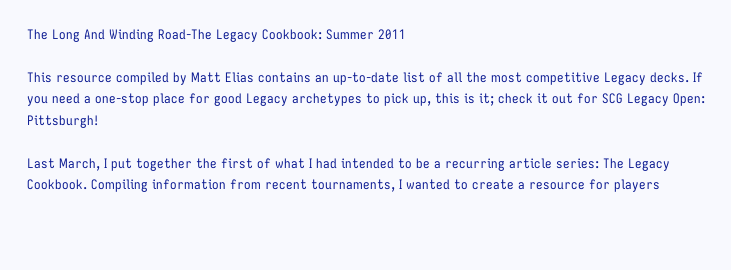The Long And Winding Road-The Legacy Cookbook: Summer 2011

This resource compiled by Matt Elias contains an up-to-date list of all the most competitive Legacy decks. If you need a one-stop place for good Legacy archetypes to pick up, this is it; check it out for SCG Legacy Open: Pittsburgh!

Last March, I put together the first of what I had intended to be a recurring article series: The Legacy Cookbook. Compiling information from recent tournaments, I wanted to create a resource for players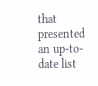that presented an up-to-date list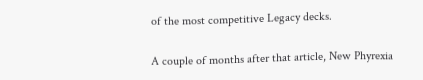of the most competitive Legacy decks.

A couple of months after that article, New Phyrexia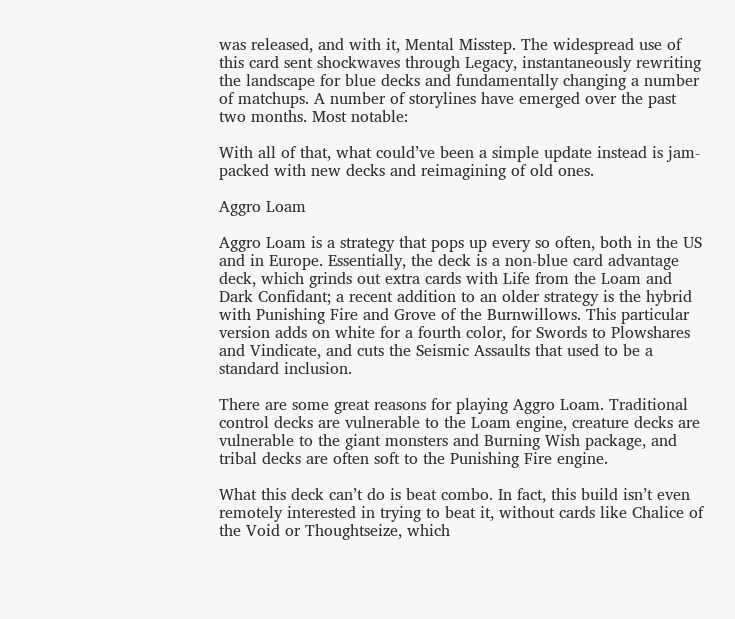was released, and with it, Mental Misstep. The widespread use of this card sent shockwaves through Legacy, instantaneously rewriting the landscape for blue decks and fundamentally changing a number of matchups. A number of storylines have emerged over the past two months. Most notable:

With all of that, what could’ve been a simple update instead is jam-packed with new decks and reimagining of old ones.

Aggro Loam

Aggro Loam is a strategy that pops up every so often, both in the US and in Europe. Essentially, the deck is a non-blue card advantage deck, which grinds out extra cards with Life from the Loam and Dark Confidant; a recent addition to an older strategy is the hybrid with Punishing Fire and Grove of the Burnwillows. This particular version adds on white for a fourth color, for Swords to Plowshares and Vindicate, and cuts the Seismic Assaults that used to be a standard inclusion.

There are some great reasons for playing Aggro Loam. Traditional control decks are vulnerable to the Loam engine, creature decks are vulnerable to the giant monsters and Burning Wish package, and tribal decks are often soft to the Punishing Fire engine.

What this deck can’t do is beat combo. In fact, this build isn’t even remotely interested in trying to beat it, without cards like Chalice of the Void or Thoughtseize, which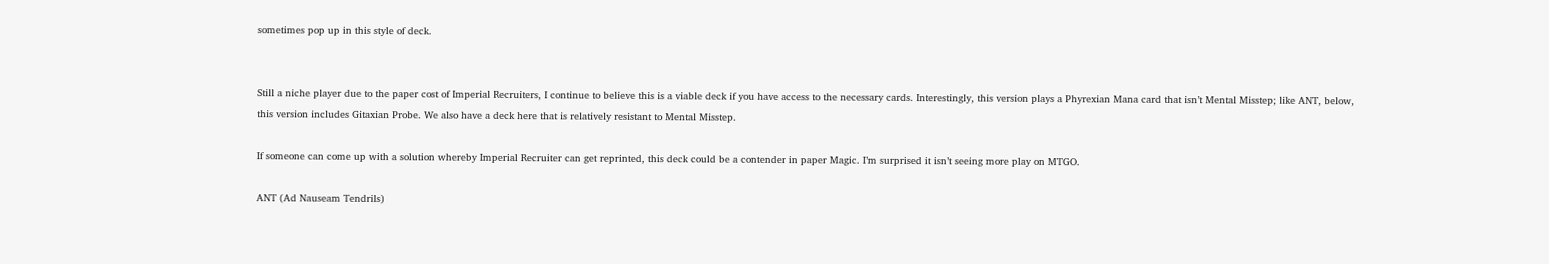sometimes pop up in this style of deck.


Still a niche player due to the paper cost of Imperial Recruiters, I continue to believe this is a viable deck if you have access to the necessary cards. Interestingly, this version plays a Phyrexian Mana card that isn’t Mental Misstep; like ANT, below, this version includes Gitaxian Probe. We also have a deck here that is relatively resistant to Mental Misstep.

If someone can come up with a solution whereby Imperial Recruiter can get reprinted, this deck could be a contender in paper Magic. I’m surprised it isn’t seeing more play on MTGO.

ANT (Ad Nauseam Tendrils)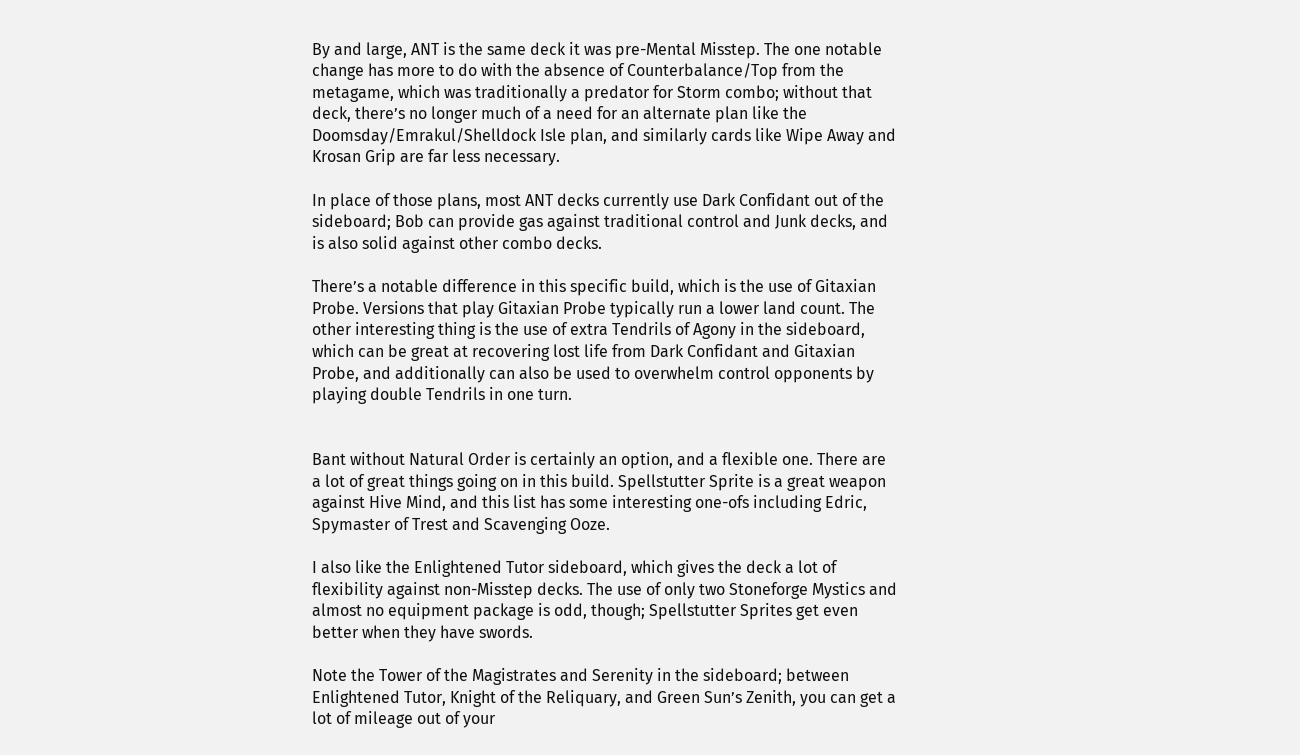By and large, ANT is the same deck it was pre-Mental Misstep. The one notable change has more to do with the absence of Counterbalance/Top from the metagame, which was traditionally a predator for Storm combo; without that deck, there’s no longer much of a need for an alternate plan like the Doomsday/Emrakul/Shelldock Isle plan, and similarly cards like Wipe Away and Krosan Grip are far less necessary.

In place of those plans, most ANT decks currently use Dark Confidant out of the sideboard; Bob can provide gas against traditional control and Junk decks, and is also solid against other combo decks.

There’s a notable difference in this specific build, which is the use of Gitaxian Probe. Versions that play Gitaxian Probe typically run a lower land count. The other interesting thing is the use of extra Tendrils of Agony in the sideboard, which can be great at recovering lost life from Dark Confidant and Gitaxian Probe, and additionally can also be used to overwhelm control opponents by playing double Tendrils in one turn.


Bant without Natural Order is certainly an option, and a flexible one. There are a lot of great things going on in this build. Spellstutter Sprite is a great weapon against Hive Mind, and this list has some interesting one-ofs including Edric, Spymaster of Trest and Scavenging Ooze.

I also like the Enlightened Tutor sideboard, which gives the deck a lot of flexibility against non-Misstep decks. The use of only two Stoneforge Mystics and almost no equipment package is odd, though; Spellstutter Sprites get even better when they have swords.

Note the Tower of the Magistrates and Serenity in the sideboard; between Enlightened Tutor, Knight of the Reliquary, and Green Sun’s Zenith, you can get a lot of mileage out of your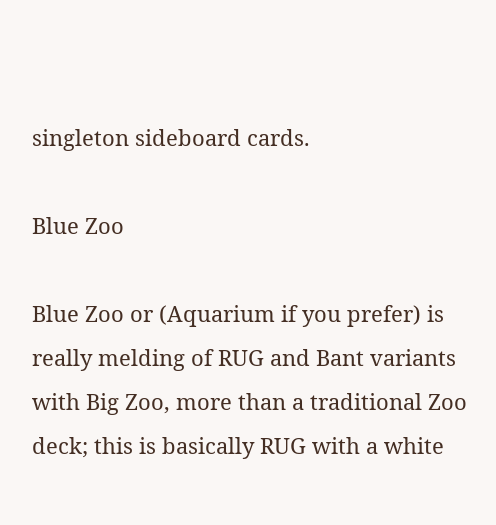singleton sideboard cards.

Blue Zoo

Blue Zoo or (Aquarium if you prefer) is really melding of RUG and Bant variants with Big Zoo, more than a traditional Zoo deck; this is basically RUG with a white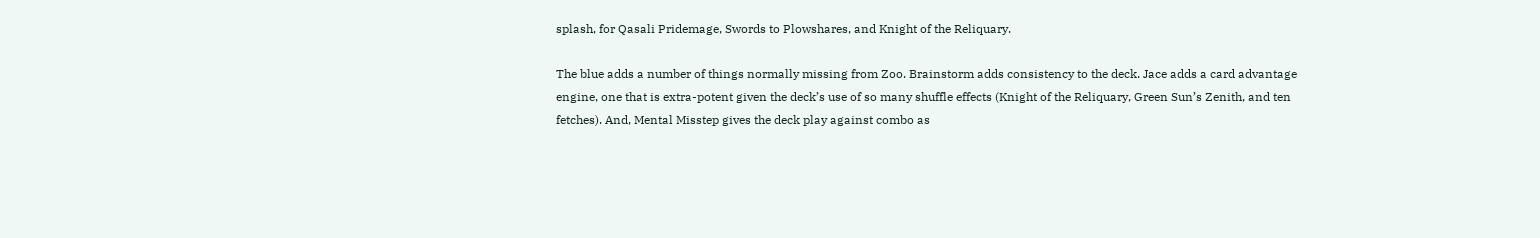splash, for Qasali Pridemage, Swords to Plowshares, and Knight of the Reliquary.

The blue adds a number of things normally missing from Zoo. Brainstorm adds consistency to the deck. Jace adds a card advantage engine, one that is extra-potent given the deck’s use of so many shuffle effects (Knight of the Reliquary, Green Sun’s Zenith, and ten fetches). And, Mental Misstep gives the deck play against combo as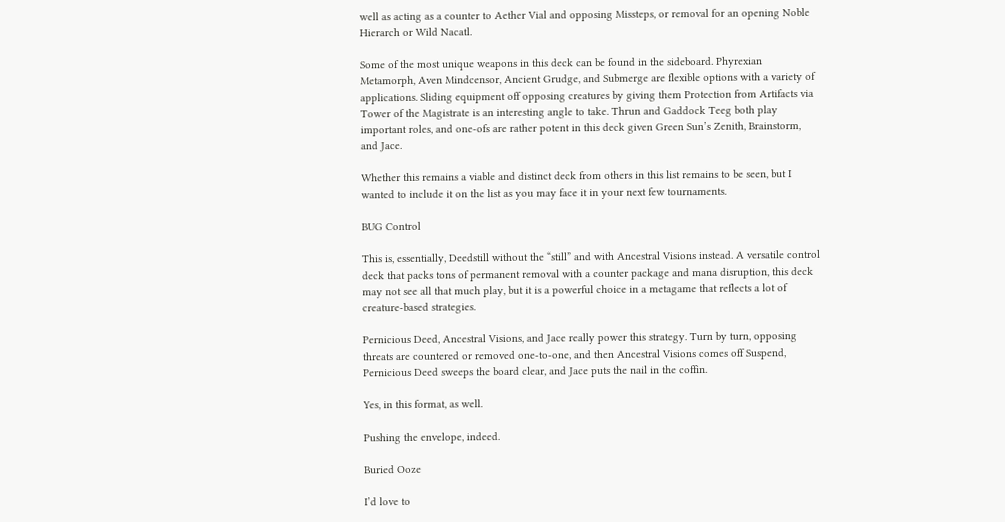well as acting as a counter to Aether Vial and opposing Missteps, or removal for an opening Noble Hierarch or Wild Nacatl.

Some of the most unique weapons in this deck can be found in the sideboard. Phyrexian Metamorph, Aven Mindcensor, Ancient Grudge, and Submerge are flexible options with a variety of applications. Sliding equipment off opposing creatures by giving them Protection from Artifacts via Tower of the Magistrate is an interesting angle to take. Thrun and Gaddock Teeg both play important roles, and one-ofs are rather potent in this deck given Green Sun’s Zenith, Brainstorm, and Jace.

Whether this remains a viable and distinct deck from others in this list remains to be seen, but I wanted to include it on the list as you may face it in your next few tournaments.

BUG Control

This is, essentially, Deedstill without the “still” and with Ancestral Visions instead. A versatile control deck that packs tons of permanent removal with a counter package and mana disruption, this deck may not see all that much play, but it is a powerful choice in a metagame that reflects a lot of creature-based strategies.

Pernicious Deed, Ancestral Visions, and Jace really power this strategy. Turn by turn, opposing threats are countered or removed one-to-one, and then Ancestral Visions comes off Suspend, Pernicious Deed sweeps the board clear, and Jace puts the nail in the coffin.

Yes, in this format, as well.

Pushing the envelope, indeed.

Buried Ooze

I’d love to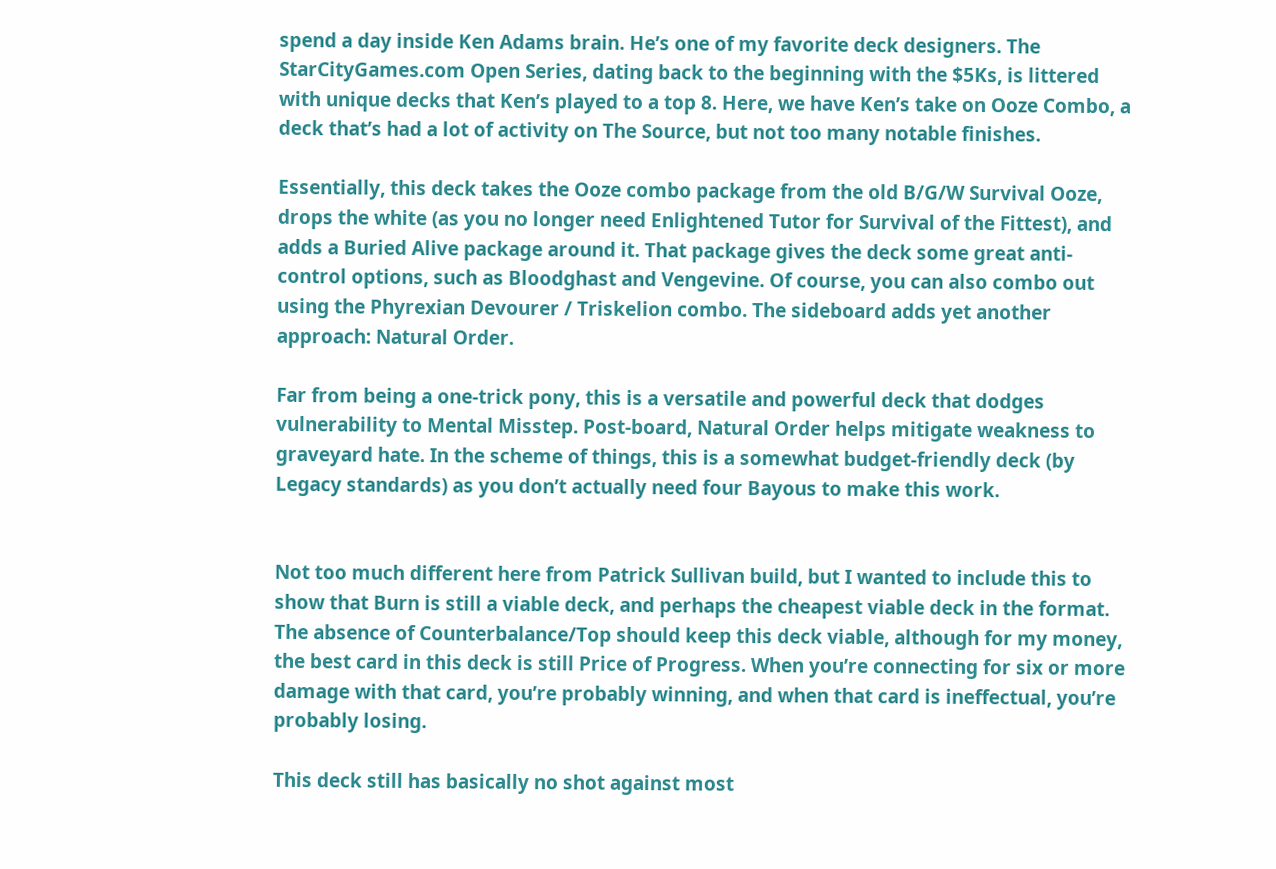spend a day inside Ken Adams brain. He’s one of my favorite deck designers. The StarCityGames.com Open Series, dating back to the beginning with the $5Ks, is littered with unique decks that Ken’s played to a top 8. Here, we have Ken’s take on Ooze Combo, a deck that’s had a lot of activity on The Source, but not too many notable finishes.

Essentially, this deck takes the Ooze combo package from the old B/G/W Survival Ooze, drops the white (as you no longer need Enlightened Tutor for Survival of the Fittest), and adds a Buried Alive package around it. That package gives the deck some great anti-control options, such as Bloodghast and Vengevine. Of course, you can also combo out using the Phyrexian Devourer / Triskelion combo. The sideboard adds yet another approach: Natural Order.

Far from being a one-trick pony, this is a versatile and powerful deck that dodges vulnerability to Mental Misstep. Post-board, Natural Order helps mitigate weakness to graveyard hate. In the scheme of things, this is a somewhat budget-friendly deck (by Legacy standards) as you don’t actually need four Bayous to make this work.


Not too much different here from Patrick Sullivan build, but I wanted to include this to show that Burn is still a viable deck, and perhaps the cheapest viable deck in the format. The absence of Counterbalance/Top should keep this deck viable, although for my money, the best card in this deck is still Price of Progress. When you’re connecting for six or more damage with that card, you’re probably winning, and when that card is ineffectual, you’re probably losing.

This deck still has basically no shot against most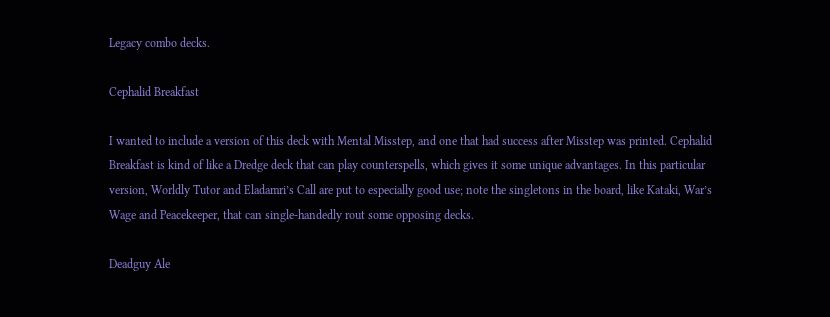Legacy combo decks.

Cephalid Breakfast

I wanted to include a version of this deck with Mental Misstep, and one that had success after Misstep was printed. Cephalid Breakfast is kind of like a Dredge deck that can play counterspells, which gives it some unique advantages. In this particular version, Worldly Tutor and Eladamri’s Call are put to especially good use; note the singletons in the board, like Kataki, War’s Wage and Peacekeeper, that can single-handedly rout some opposing decks.

Deadguy Ale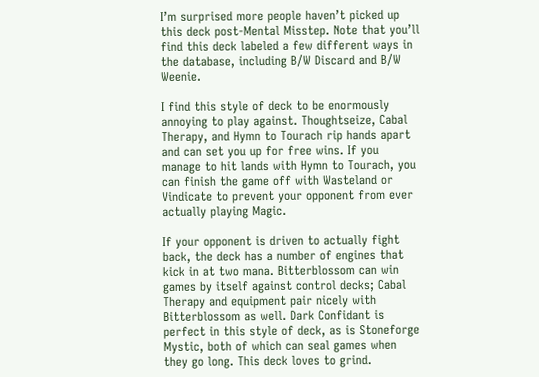I’m surprised more people haven’t picked up this deck post-Mental Misstep. Note that you’ll find this deck labeled a few different ways in the database, including B/W Discard and B/W Weenie.

I find this style of deck to be enormously annoying to play against. Thoughtseize, Cabal Therapy, and Hymn to Tourach rip hands apart and can set you up for free wins. If you manage to hit lands with Hymn to Tourach, you can finish the game off with Wasteland or Vindicate to prevent your opponent from ever actually playing Magic.

If your opponent is driven to actually fight back, the deck has a number of engines that kick in at two mana. Bitterblossom can win games by itself against control decks; Cabal Therapy and equipment pair nicely with Bitterblossom as well. Dark Confidant is perfect in this style of deck, as is Stoneforge Mystic, both of which can seal games when they go long. This deck loves to grind.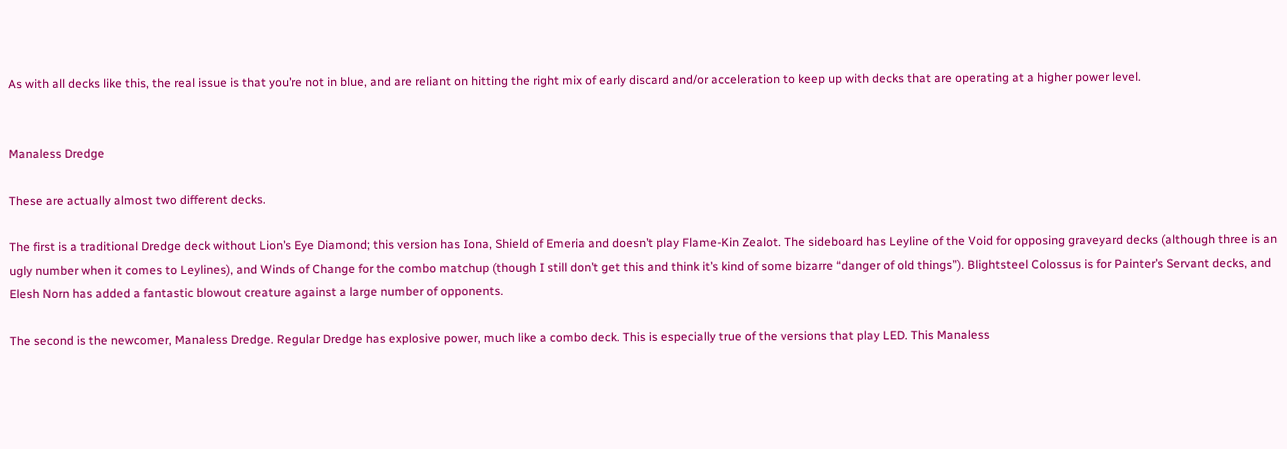As with all decks like this, the real issue is that you’re not in blue, and are reliant on hitting the right mix of early discard and/or acceleration to keep up with decks that are operating at a higher power level.


Manaless Dredge

These are actually almost two different decks.

The first is a traditional Dredge deck without Lion’s Eye Diamond; this version has Iona, Shield of Emeria and doesn’t play Flame-Kin Zealot. The sideboard has Leyline of the Void for opposing graveyard decks (although three is an ugly number when it comes to Leylines), and Winds of Change for the combo matchup (though I still don’t get this and think it’s kind of some bizarre “danger of old things”). Blightsteel Colossus is for Painter’s Servant decks, and Elesh Norn has added a fantastic blowout creature against a large number of opponents.

The second is the newcomer, Manaless Dredge. Regular Dredge has explosive power, much like a combo deck. This is especially true of the versions that play LED. This Manaless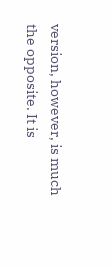version, however, is much the opposite. It is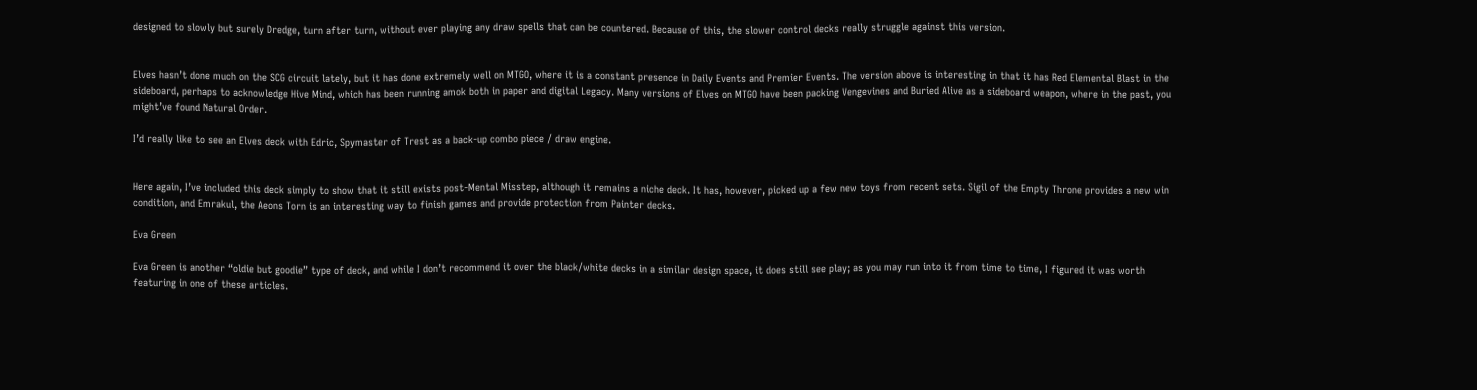designed to slowly but surely Dredge, turn after turn, without ever playing any draw spells that can be countered. Because of this, the slower control decks really struggle against this version.


Elves hasn’t done much on the SCG circuit lately, but it has done extremely well on MTGO, where it is a constant presence in Daily Events and Premier Events. The version above is interesting in that it has Red Elemental Blast in the sideboard, perhaps to acknowledge Hive Mind, which has been running amok both in paper and digital Legacy. Many versions of Elves on MTGO have been packing Vengevines and Buried Alive as a sideboard weapon, where in the past, you might’ve found Natural Order.

I’d really like to see an Elves deck with Edric, Spymaster of Trest as a back-up combo piece / draw engine.


Here again, I’ve included this deck simply to show that it still exists post-Mental Misstep, although it remains a niche deck. It has, however, picked up a few new toys from recent sets. Sigil of the Empty Throne provides a new win condition, and Emrakul, the Aeons Torn is an interesting way to finish games and provide protection from Painter decks.

Eva Green

Eva Green is another “oldie but goodie” type of deck, and while I don’t recommend it over the black/white decks in a similar design space, it does still see play; as you may run into it from time to time, I figured it was worth featuring in one of these articles.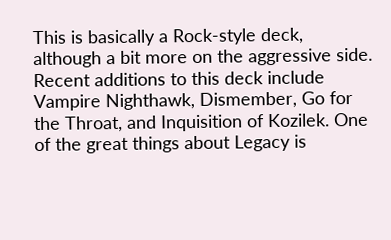This is basically a Rock-style deck, although a bit more on the aggressive side. Recent additions to this deck include Vampire Nighthawk, Dismember, Go for the Throat, and Inquisition of Kozilek. One of the great things about Legacy is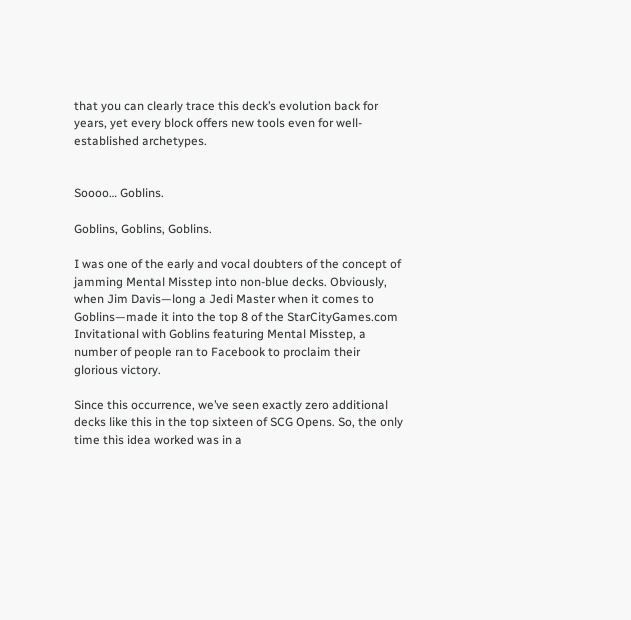that you can clearly trace this deck’s evolution back for years, yet every block offers new tools even for well-established archetypes.


Soooo… Goblins.

Goblins, Goblins, Goblins.

I was one of the early and vocal doubters of the concept of jamming Mental Misstep into non-blue decks. Obviously, when Jim Davis—long a Jedi Master when it comes to Goblins—made it into the top 8 of the StarCityGames.com Invitational with Goblins featuring Mental Misstep, a number of people ran to Facebook to proclaim their glorious victory.

Since this occurrence, we’ve seen exactly zero additional decks like this in the top sixteen of SCG Opens. So, the only time this idea worked was in a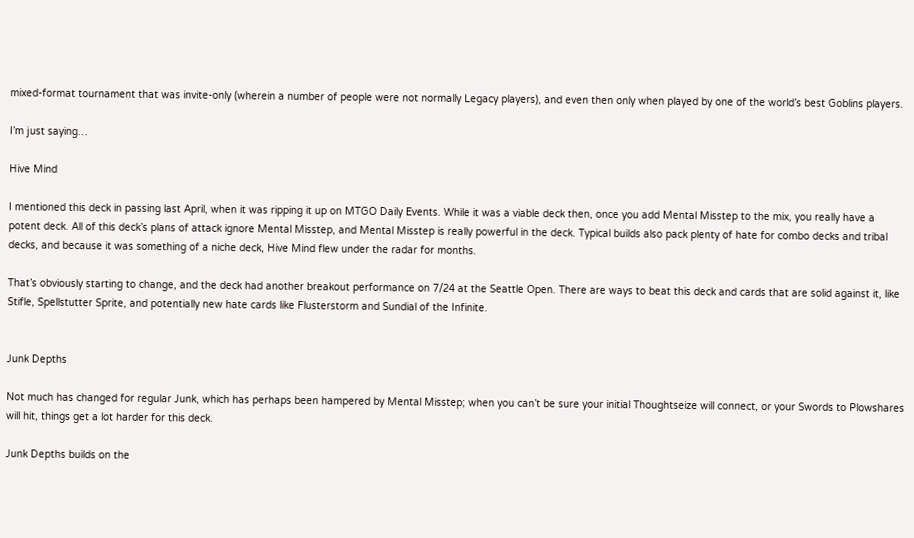mixed-format tournament that was invite-only (wherein a number of people were not normally Legacy players), and even then only when played by one of the world’s best Goblins players.

I’m just saying…

Hive Mind

I mentioned this deck in passing last April, when it was ripping it up on MTGO Daily Events. While it was a viable deck then, once you add Mental Misstep to the mix, you really have a potent deck. All of this deck’s plans of attack ignore Mental Misstep, and Mental Misstep is really powerful in the deck. Typical builds also pack plenty of hate for combo decks and tribal decks, and because it was something of a niche deck, Hive Mind flew under the radar for months.

That’s obviously starting to change, and the deck had another breakout performance on 7/24 at the Seattle Open. There are ways to beat this deck and cards that are solid against it, like Stifle, Spellstutter Sprite, and potentially new hate cards like Flusterstorm and Sundial of the Infinite.


Junk Depths

Not much has changed for regular Junk, which has perhaps been hampered by Mental Misstep; when you can’t be sure your initial Thoughtseize will connect, or your Swords to Plowshares will hit, things get a lot harder for this deck.

Junk Depths builds on the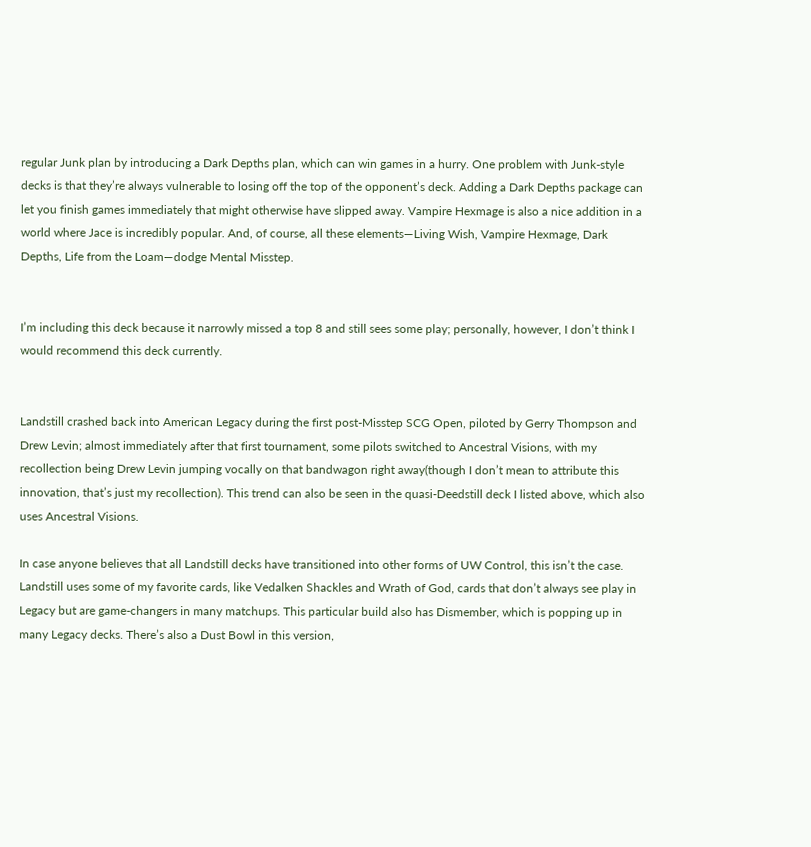regular Junk plan by introducing a Dark Depths plan, which can win games in a hurry. One problem with Junk-style decks is that they’re always vulnerable to losing off the top of the opponent’s deck. Adding a Dark Depths package can let you finish games immediately that might otherwise have slipped away. Vampire Hexmage is also a nice addition in a world where Jace is incredibly popular. And, of course, all these elements—Living Wish, Vampire Hexmage, Dark Depths, Life from the Loam—dodge Mental Misstep.


I’m including this deck because it narrowly missed a top 8 and still sees some play; personally, however, I don’t think I would recommend this deck currently.


Landstill crashed back into American Legacy during the first post-Misstep SCG Open, piloted by Gerry Thompson and Drew Levin; almost immediately after that first tournament, some pilots switched to Ancestral Visions, with my recollection being Drew Levin jumping vocally on that bandwagon right away(though I don’t mean to attribute this innovation, that’s just my recollection). This trend can also be seen in the quasi-Deedstill deck I listed above, which also uses Ancestral Visions.

In case anyone believes that all Landstill decks have transitioned into other forms of UW Control, this isn’t the case. Landstill uses some of my favorite cards, like Vedalken Shackles and Wrath of God, cards that don’t always see play in Legacy but are game-changers in many matchups. This particular build also has Dismember, which is popping up in many Legacy decks. There’s also a Dust Bowl in this version,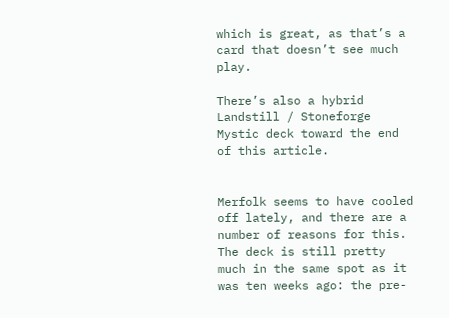which is great, as that’s a card that doesn’t see much play.

There’s also a hybrid Landstill / Stoneforge Mystic deck toward the end of this article.


Merfolk seems to have cooled off lately, and there are a number of reasons for this. The deck is still pretty much in the same spot as it was ten weeks ago: the pre-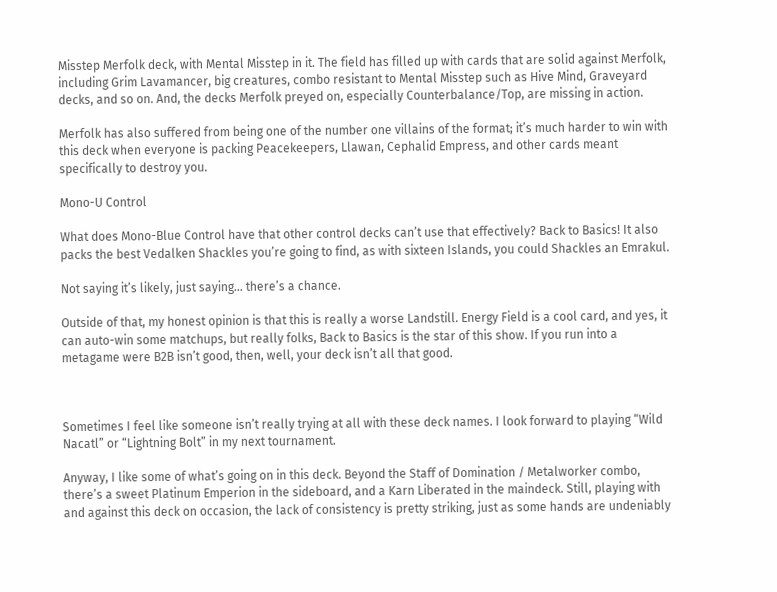Misstep Merfolk deck, with Mental Misstep in it. The field has filled up with cards that are solid against Merfolk, including Grim Lavamancer, big creatures, combo resistant to Mental Misstep such as Hive Mind, Graveyard decks, and so on. And, the decks Merfolk preyed on, especially Counterbalance/Top, are missing in action.

Merfolk has also suffered from being one of the number one villains of the format; it’s much harder to win with this deck when everyone is packing Peacekeepers, Llawan, Cephalid Empress, and other cards meant specifically to destroy you.

Mono-U Control

What does Mono-Blue Control have that other control decks can’t use that effectively? Back to Basics! It also packs the best Vedalken Shackles you’re going to find, as with sixteen Islands, you could Shackles an Emrakul.

Not saying it’s likely, just saying… there’s a chance.

Outside of that, my honest opinion is that this is really a worse Landstill. Energy Field is a cool card, and yes, it can auto-win some matchups, but really folks, Back to Basics is the star of this show. If you run into a metagame were B2B isn’t good, then, well, your deck isn’t all that good.



Sometimes I feel like someone isn’t really trying at all with these deck names. I look forward to playing “Wild Nacatl” or “Lightning Bolt” in my next tournament.

Anyway, I like some of what’s going on in this deck. Beyond the Staff of Domination / Metalworker combo, there’s a sweet Platinum Emperion in the sideboard, and a Karn Liberated in the maindeck. Still, playing with and against this deck on occasion, the lack of consistency is pretty striking, just as some hands are undeniably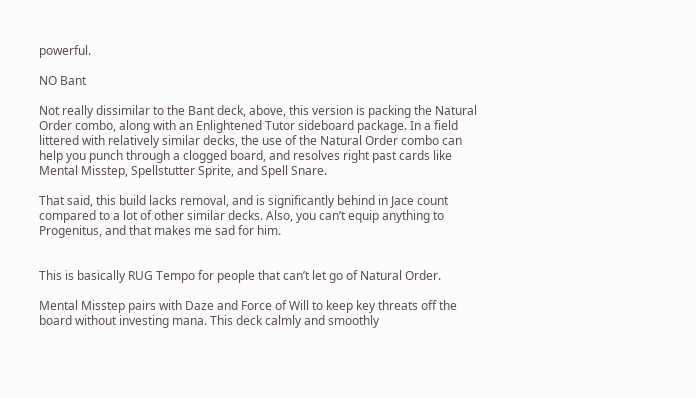powerful.

NO Bant

Not really dissimilar to the Bant deck, above, this version is packing the Natural Order combo, along with an Enlightened Tutor sideboard package. In a field littered with relatively similar decks, the use of the Natural Order combo can help you punch through a clogged board, and resolves right past cards like Mental Misstep, Spellstutter Sprite, and Spell Snare.

That said, this build lacks removal, and is significantly behind in Jace count compared to a lot of other similar decks. Also, you can’t equip anything to Progenitus, and that makes me sad for him.


This is basically RUG Tempo for people that can’t let go of Natural Order.

Mental Misstep pairs with Daze and Force of Will to keep key threats off the board without investing mana. This deck calmly and smoothly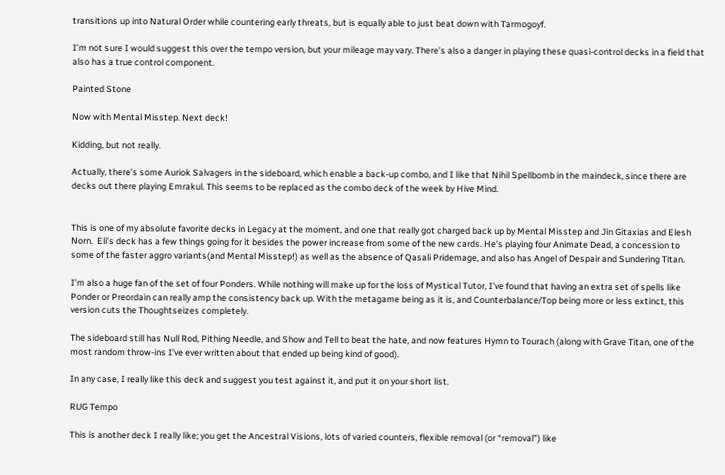transitions up into Natural Order while countering early threats, but is equally able to just beat down with Tarmogoyf.

I’m not sure I would suggest this over the tempo version, but your mileage may vary. There’s also a danger in playing these quasi-control decks in a field that also has a true control component.

Painted Stone

Now with Mental Misstep. Next deck!

Kidding, but not really.

Actually, there’s some Auriok Salvagers in the sideboard, which enable a back-up combo, and I like that Nihil Spellbomb in the maindeck, since there are decks out there playing Emrakul. This seems to be replaced as the combo deck of the week by Hive Mind.


This is one of my absolute favorite decks in Legacy at the moment, and one that really got charged back up by Mental Misstep and Jin Gitaxias and Elesh Norn.  Eli’s deck has a few things going for it besides the power increase from some of the new cards. He’s playing four Animate Dead, a concession to some of the faster aggro variants(and Mental Misstep!) as well as the absence of Qasali Pridemage, and also has Angel of Despair and Sundering Titan.

I’m also a huge fan of the set of four Ponders. While nothing will make up for the loss of Mystical Tutor, I’ve found that having an extra set of spells like Ponder or Preordain can really amp the consistency back up. With the metagame being as it is, and Counterbalance/Top being more or less extinct, this version cuts the Thoughtseizes completely.

The sideboard still has Null Rod, Pithing Needle, and Show and Tell to beat the hate, and now features Hymn to Tourach (along with Grave Titan, one of the most random throw-ins I’ve ever written about that ended up being kind of good).

In any case, I really like this deck and suggest you test against it, and put it on your short list.

RUG Tempo

This is another deck I really like; you get the Ancestral Visions, lots of varied counters, flexible removal (or “removal”) like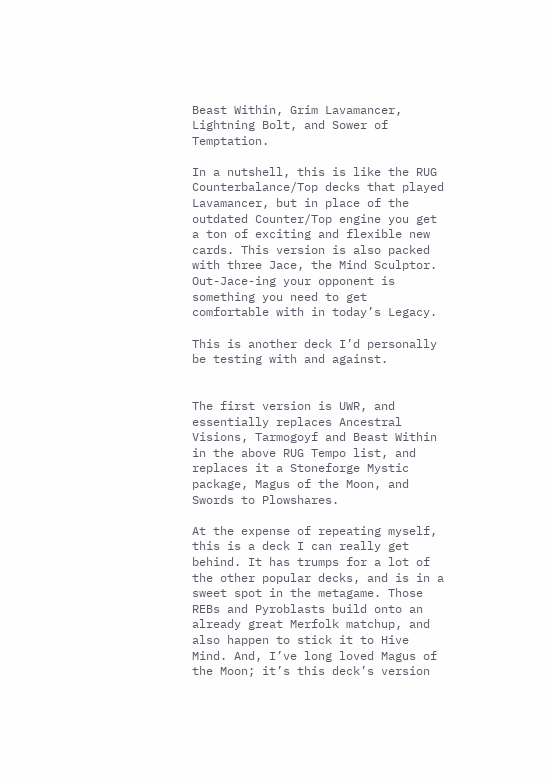Beast Within, Grim Lavamancer, Lightning Bolt, and Sower of Temptation.

In a nutshell, this is like the RUG Counterbalance/Top decks that played Lavamancer, but in place of the outdated Counter/Top engine you get a ton of exciting and flexible new cards. This version is also packed with three Jace, the Mind Sculptor. Out-Jace-ing your opponent is something you need to get comfortable with in today’s Legacy.

This is another deck I’d personally be testing with and against.


The first version is UWR, and essentially replaces Ancestral Visions, Tarmogoyf and Beast Within in the above RUG Tempo list, and replaces it a Stoneforge Mystic package, Magus of the Moon, and Swords to Plowshares.

At the expense of repeating myself, this is a deck I can really get behind. It has trumps for a lot of the other popular decks, and is in a sweet spot in the metagame. Those REBs and Pyroblasts build onto an already great Merfolk matchup, and also happen to stick it to Hive Mind. And, I’ve long loved Magus of the Moon; it’s this deck’s version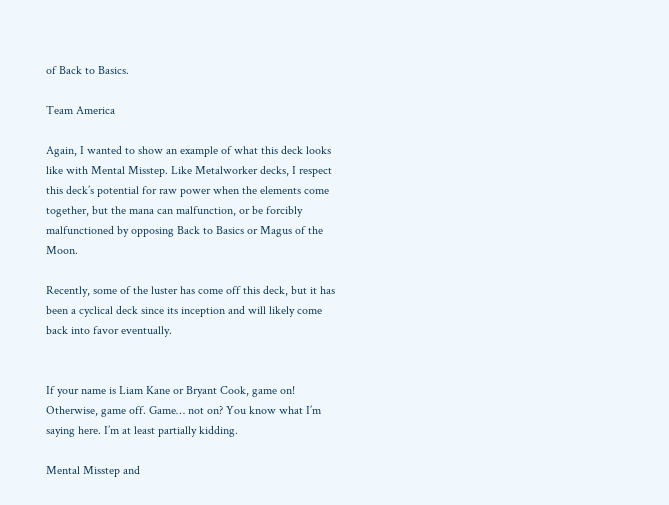of Back to Basics.

Team America

Again, I wanted to show an example of what this deck looks like with Mental Misstep. Like Metalworker decks, I respect this deck’s potential for raw power when the elements come together, but the mana can malfunction, or be forcibly malfunctioned by opposing Back to Basics or Magus of the Moon.

Recently, some of the luster has come off this deck, but it has been a cyclical deck since its inception and will likely come back into favor eventually.


If your name is Liam Kane or Bryant Cook, game on! Otherwise, game off. Game… not on? You know what I’m saying here. I’m at least partially kidding.

Mental Misstep and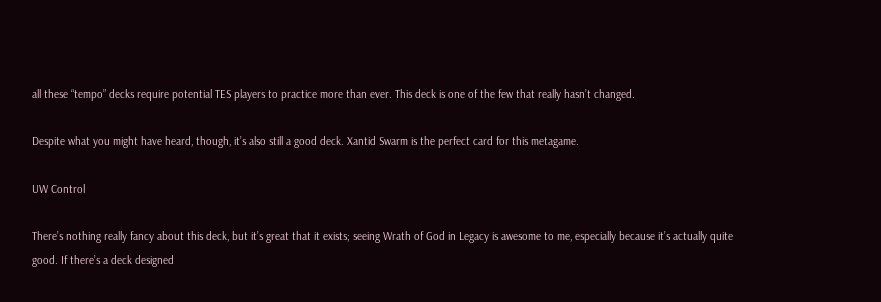all these “tempo” decks require potential TES players to practice more than ever. This deck is one of the few that really hasn’t changed.

Despite what you might have heard, though, it’s also still a good deck. Xantid Swarm is the perfect card for this metagame.

UW Control

There’s nothing really fancy about this deck, but it’s great that it exists; seeing Wrath of God in Legacy is awesome to me, especially because it’s actually quite good. If there’s a deck designed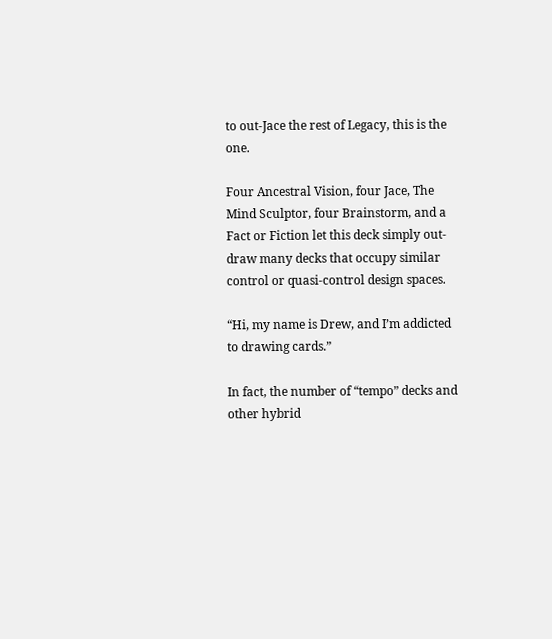to out-Jace the rest of Legacy, this is the one.

Four Ancestral Vision, four Jace, The Mind Sculptor, four Brainstorm, and a Fact or Fiction let this deck simply out-draw many decks that occupy similar control or quasi-control design spaces.

“Hi, my name is Drew, and I’m addicted to drawing cards.”

In fact, the number of “tempo” decks and other hybrid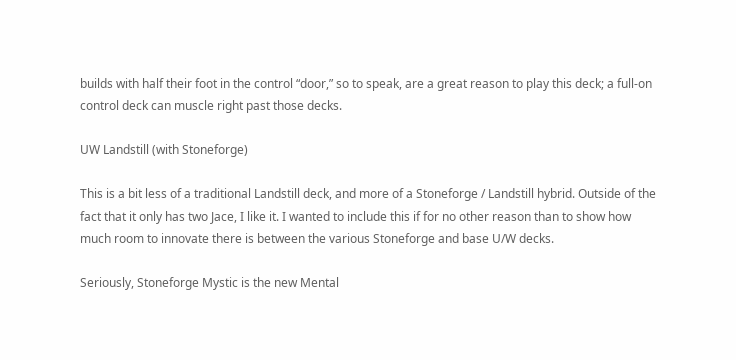builds with half their foot in the control “door,” so to speak, are a great reason to play this deck; a full-on control deck can muscle right past those decks.

UW Landstill (with Stoneforge)

This is a bit less of a traditional Landstill deck, and more of a Stoneforge / Landstill hybrid. Outside of the fact that it only has two Jace, I like it. I wanted to include this if for no other reason than to show how much room to innovate there is between the various Stoneforge and base U/W decks.

Seriously, Stoneforge Mystic is the new Mental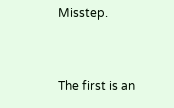Misstep.


The first is an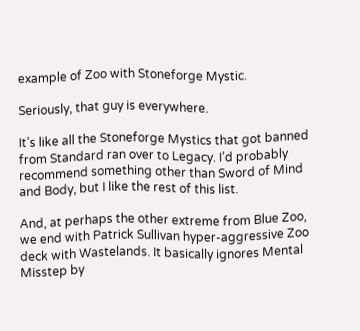example of Zoo with Stoneforge Mystic.

Seriously, that guy is everywhere.

It’s like all the Stoneforge Mystics that got banned from Standard ran over to Legacy. I’d probably recommend something other than Sword of Mind and Body, but I like the rest of this list.

And, at perhaps the other extreme from Blue Zoo, we end with Patrick Sullivan hyper-aggressive Zoo deck with Wastelands. It basically ignores Mental Misstep by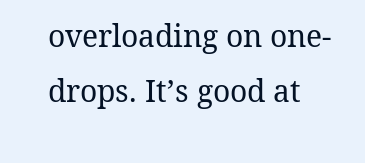overloading on one-drops. It’s good at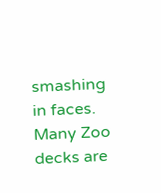smashing in faces. Many Zoo decks are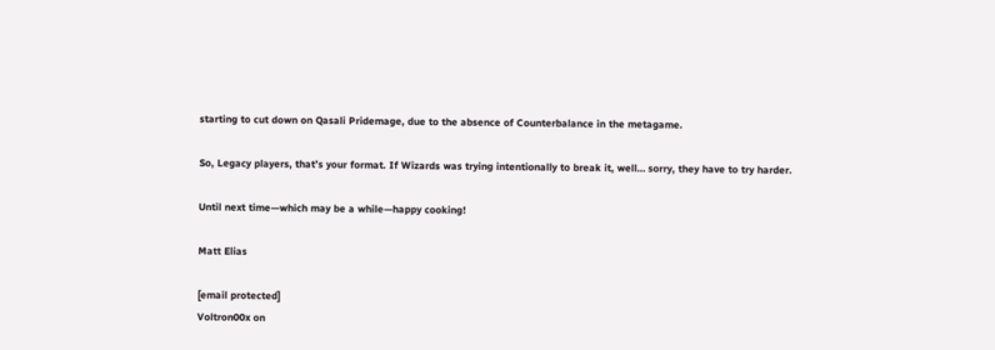starting to cut down on Qasali Pridemage, due to the absence of Counterbalance in the metagame.

So, Legacy players, that’s your format. If Wizards was trying intentionally to break it, well… sorry, they have to try harder.

Until next time—which may be a while—happy cooking!

Matt Elias

[email protected]
Voltron00x on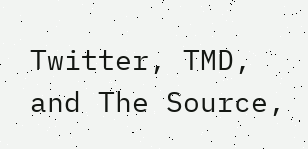Twitter, TMD, and The Source,